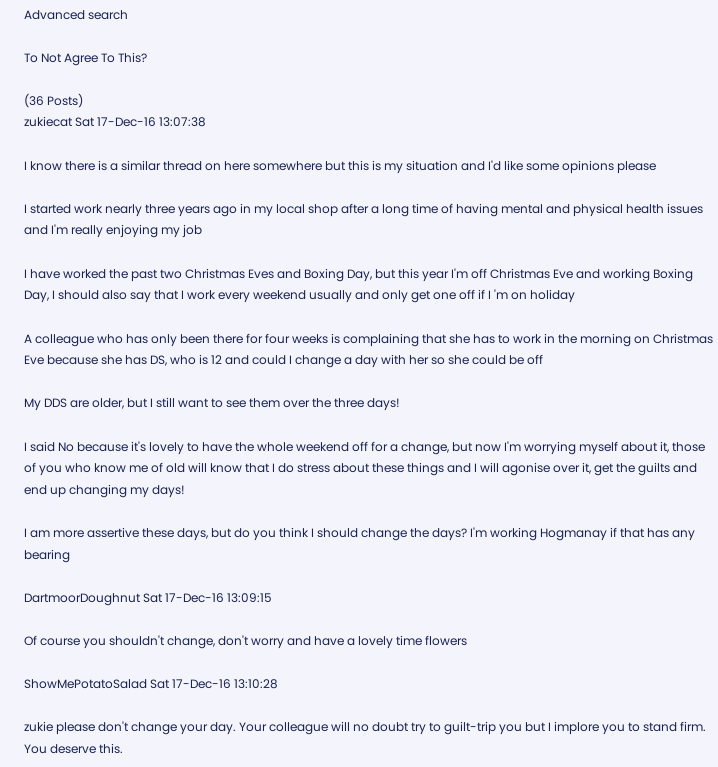Advanced search

To Not Agree To This?

(36 Posts)
zukiecat Sat 17-Dec-16 13:07:38

I know there is a similar thread on here somewhere but this is my situation and I'd like some opinions please

I started work nearly three years ago in my local shop after a long time of having mental and physical health issues and I'm really enjoying my job

I have worked the past two Christmas Eves and Boxing Day, but this year I'm off Christmas Eve and working Boxing Day, I should also say that I work every weekend usually and only get one off if I 'm on holiday

A colleague who has only been there for four weeks is complaining that she has to work in the morning on Christmas Eve because she has DS, who is 12 and could I change a day with her so she could be off

My DDS are older, but I still want to see them over the three days!

I said No because it's lovely to have the whole weekend off for a change, but now I'm worrying myself about it, those of you who know me of old will know that I do stress about these things and I will agonise over it, get the guilts and end up changing my days!

I am more assertive these days, but do you think I should change the days? I'm working Hogmanay if that has any bearing

DartmoorDoughnut Sat 17-Dec-16 13:09:15

Of course you shouldn't change, don't worry and have a lovely time flowers

ShowMePotatoSalad Sat 17-Dec-16 13:10:28

zukie please don't change your day. Your colleague will no doubt try to guilt-trip you but I implore you to stand firm. You deserve this.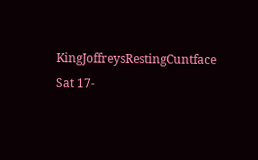KingJoffreysRestingCuntface Sat 17-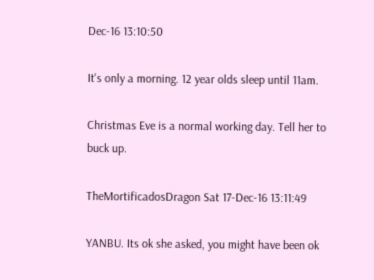Dec-16 13:10:50

It's only a morning. 12 year olds sleep until 11am.

Christmas Eve is a normal working day. Tell her to buck up.

TheMortificadosDragon Sat 17-Dec-16 13:11:49

YANBU. Its ok she asked, you might have been ok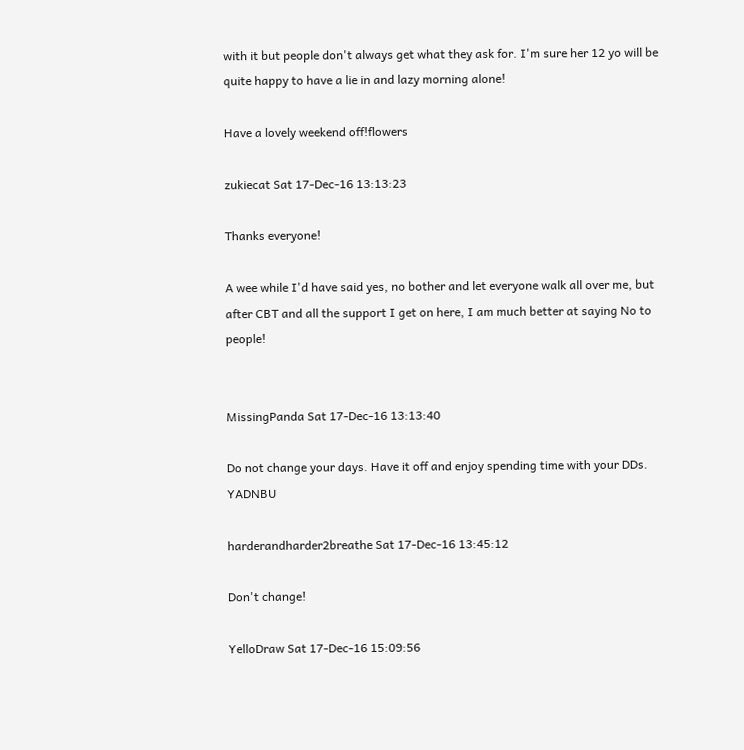with it but people don't always get what they ask for. I'm sure her 12 yo will be quite happy to have a lie in and lazy morning alone!

Have a lovely weekend off!flowers

zukiecat Sat 17-Dec-16 13:13:23

Thanks everyone!

A wee while I'd have said yes, no bother and let everyone walk all over me, but after CBT and all the support I get on here, I am much better at saying No to people!


MissingPanda Sat 17-Dec-16 13:13:40

Do not change your days. Have it off and enjoy spending time with your DDs. YADNBU

harderandharder2breathe Sat 17-Dec-16 13:45:12

Don't change!

YelloDraw Sat 17-Dec-16 15:09:56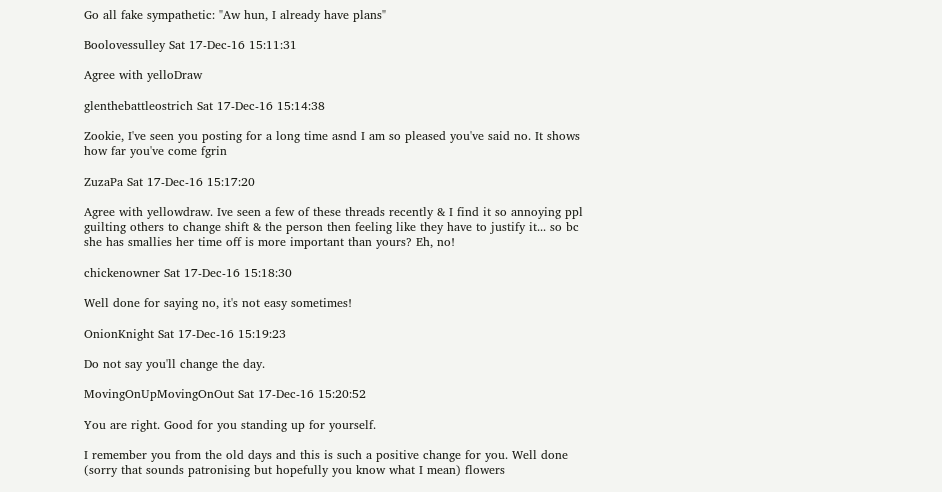Go all fake sympathetic: "Aw hun, I already have plans"

Boolovessulley Sat 17-Dec-16 15:11:31

Agree with yelloDraw

glenthebattleostrich Sat 17-Dec-16 15:14:38

Zookie, I've seen you posting for a long time asnd I am so pleased you've said no. It shows how far you've come fgrin

ZuzaPa Sat 17-Dec-16 15:17:20

Agree with yellowdraw. Ive seen a few of these threads recently & I find it so annoying ppl guilting others to change shift & the person then feeling like they have to justify it... so bc she has smallies her time off is more important than yours? Eh, no!

chickenowner Sat 17-Dec-16 15:18:30

Well done for saying no, it's not easy sometimes!

OnionKnight Sat 17-Dec-16 15:19:23

Do not say you'll change the day.

MovingOnUpMovingOnOut Sat 17-Dec-16 15:20:52

You are right. Good for you standing up for yourself.

I remember you from the old days and this is such a positive change for you. Well done (sorry that sounds patronising but hopefully you know what I mean) flowers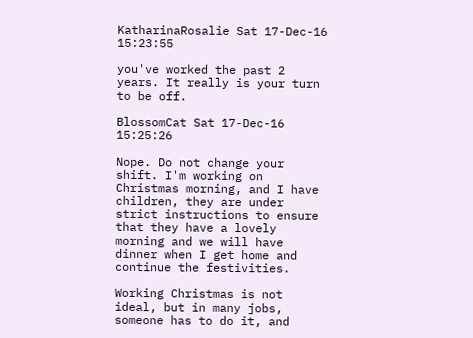KatharinaRosalie Sat 17-Dec-16 15:23:55

you've worked the past 2 years. It really is your turn to be off.

BlossomCat Sat 17-Dec-16 15:25:26

Nope. Do not change your shift. I'm working on Christmas morning, and I have children, they are under strict instructions to ensure that they have a lovely morning and we will have dinner when I get home and continue the festivities.

Working Christmas is not ideal, but in many jobs, someone has to do it, and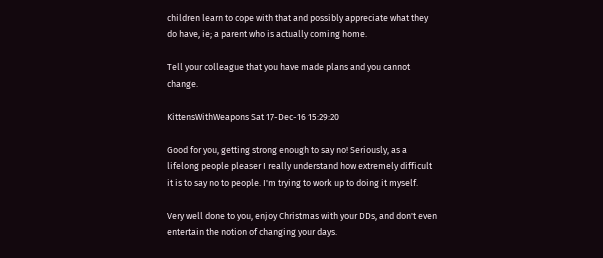children learn to cope with that and possibly appreciate what they do have, ie; a parent who is actually coming home.

Tell your colleague that you have made plans and you cannot change.

KittensWithWeapons Sat 17-Dec-16 15:29:20

Good for you, getting strong enough to say no! Seriously, as a lifelong people pleaser I really understand how extremely difficult it is to say no to people. I'm trying to work up to doing it myself.

Very well done to you, enjoy Christmas with your DDs, and don't even entertain the notion of changing your days.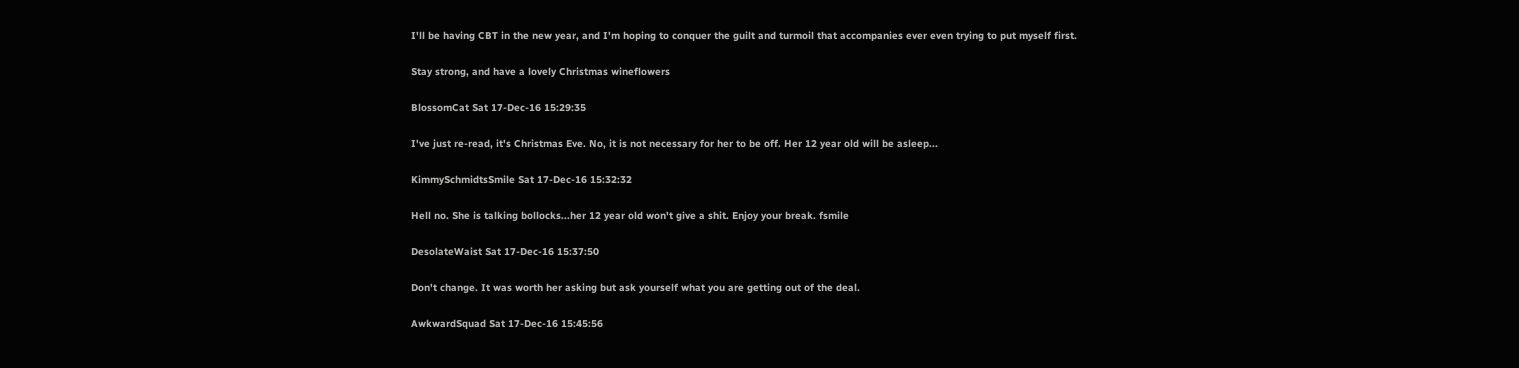I'll be having CBT in the new year, and I'm hoping to conquer the guilt and turmoil that accompanies ever even trying to put myself first.

Stay strong, and have a lovely Christmas wineflowers

BlossomCat Sat 17-Dec-16 15:29:35

I've just re-read, it's Christmas Eve. No, it is not necessary for her to be off. Her 12 year old will be asleep...

KimmySchmidtsSmile Sat 17-Dec-16 15:32:32

Hell no. She is talking bollocks...her 12 year old won't give a shit. Enjoy your break. fsmile

DesolateWaist Sat 17-Dec-16 15:37:50

Don't change. It was worth her asking but ask yourself what you are getting out of the deal.

AwkwardSquad Sat 17-Dec-16 15:45:56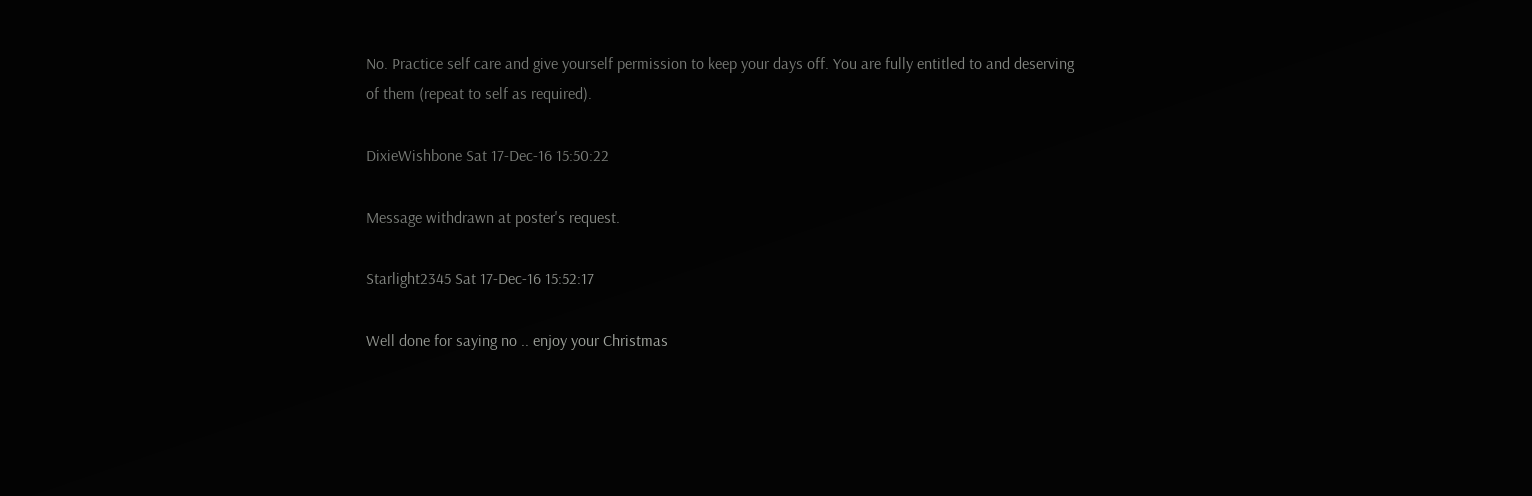No. Practice self care and give yourself permission to keep your days off. You are fully entitled to and deserving of them (repeat to self as required).

DixieWishbone Sat 17-Dec-16 15:50:22

Message withdrawn at poster's request.

Starlight2345 Sat 17-Dec-16 15:52:17

Well done for saying no .. enjoy your Christmas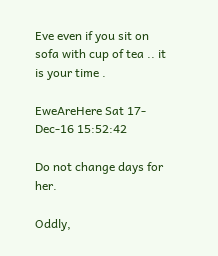Eve even if you sit on sofa with cup of tea .. it is your time .

EweAreHere Sat 17-Dec-16 15:52:42

Do not change days for her.

Oddly,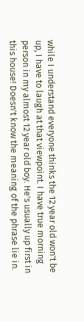while I understand everyone thinks the 12 year old won't be up, I have to laugh at that viewpoint. I have true morning person in my almost 12 year old boy. He's usually up first in this house! Doesn't know the meaning of the phrase lie in.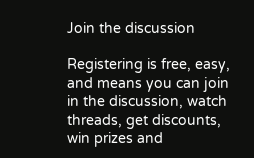Join the discussion

Registering is free, easy, and means you can join in the discussion, watch threads, get discounts, win prizes and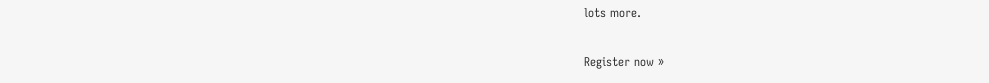lots more.

Register now »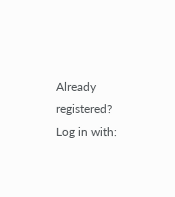Already registered? Log in with: